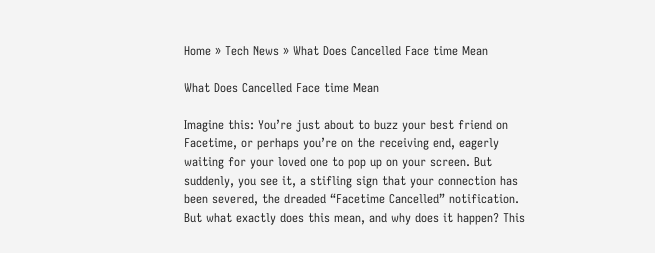Home » Tech News » What Does Cancelled Face time Mean

What Does Cancelled Face time Mean

Imagine this: You’re just about to buzz your best friend on Facetime, or perhaps you’re on the receiving end, eagerly waiting for your loved one to pop up on your screen. But suddenly, you see it, a stifling sign that your connection has been severed, the dreaded “Facetime Cancelled” notification. But what exactly does this mean, and why does it happen? This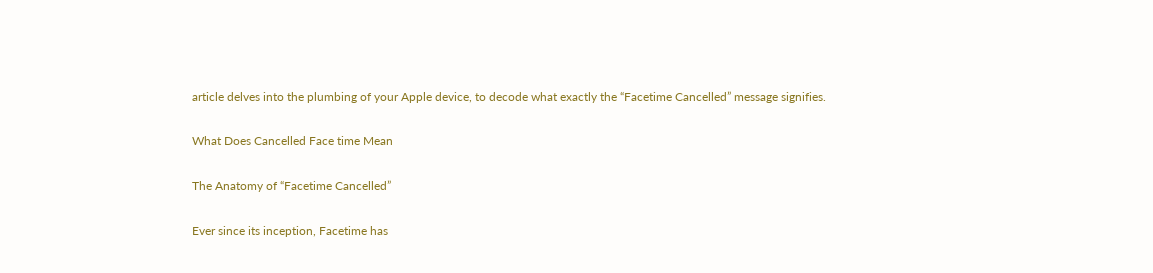article delves into the plumbing of your Apple device, to decode what exactly the “Facetime Cancelled” message signifies.

What Does Cancelled Face time Mean

The Anatomy of “Facetime Cancelled”

Ever since its inception, Facetime has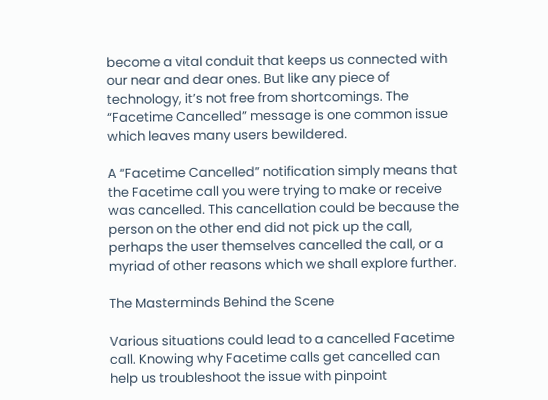become a vital conduit that keeps us connected with our near and dear ones. But like any piece of technology, it’s not free from shortcomings. The “Facetime Cancelled” message is one common issue which leaves many users bewildered.

A “Facetime Cancelled” notification simply means that the Facetime call you were trying to make or receive was cancelled. This cancellation could be because the person on the other end did not pick up the call, perhaps the user themselves cancelled the call, or a myriad of other reasons which we shall explore further.

The Masterminds Behind the Scene

Various situations could lead to a cancelled Facetime call. Knowing why Facetime calls get cancelled can help us troubleshoot the issue with pinpoint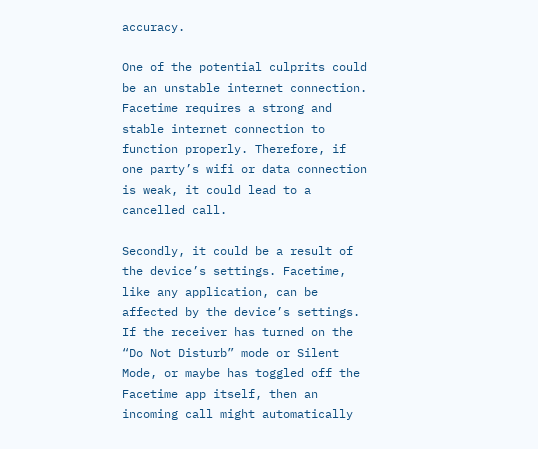accuracy.

One of the potential culprits could be an unstable internet connection. Facetime requires a strong and stable internet connection to function properly. Therefore, if one party’s wifi or data connection is weak, it could lead to a cancelled call.

Secondly, it could be a result of the device’s settings. Facetime, like any application, can be affected by the device’s settings. If the receiver has turned on the “Do Not Disturb” mode or Silent Mode, or maybe has toggled off the Facetime app itself, then an incoming call might automatically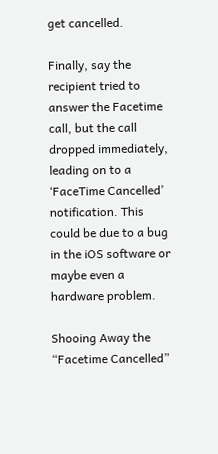get cancelled.

Finally, say the recipient tried to answer the Facetime call, but the call dropped immediately, leading on to a ‘FaceTime Cancelled’ notification. This could be due to a bug in the iOS software or maybe even a hardware problem.

Shooing Away the “Facetime Cancelled”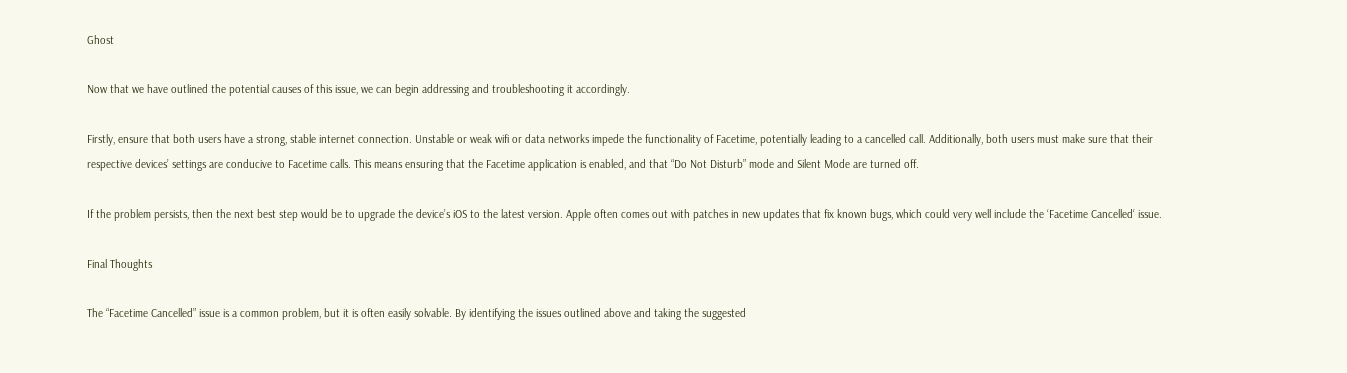Ghost

Now that we have outlined the potential causes of this issue, we can begin addressing and troubleshooting it accordingly.

Firstly, ensure that both users have a strong, stable internet connection. Unstable or weak wifi or data networks impede the functionality of Facetime, potentially leading to a cancelled call. Additionally, both users must make sure that their respective devices’ settings are conducive to Facetime calls. This means ensuring that the Facetime application is enabled, and that “Do Not Disturb” mode and Silent Mode are turned off.

If the problem persists, then the next best step would be to upgrade the device’s iOS to the latest version. Apple often comes out with patches in new updates that fix known bugs, which could very well include the ‘Facetime Cancelled‘ issue.

Final Thoughts

The “Facetime Cancelled” issue is a common problem, but it is often easily solvable. By identifying the issues outlined above and taking the suggested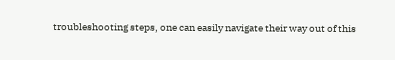troubleshooting steps, one can easily navigate their way out of this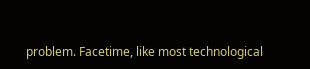problem. Facetime, like most technological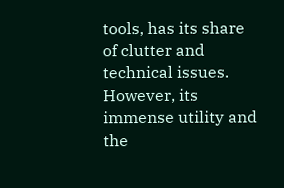tools, has its share of clutter and technical issues. However, its immense utility and the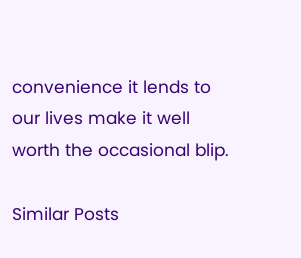convenience it lends to our lives make it well worth the occasional blip.

Similar Posts